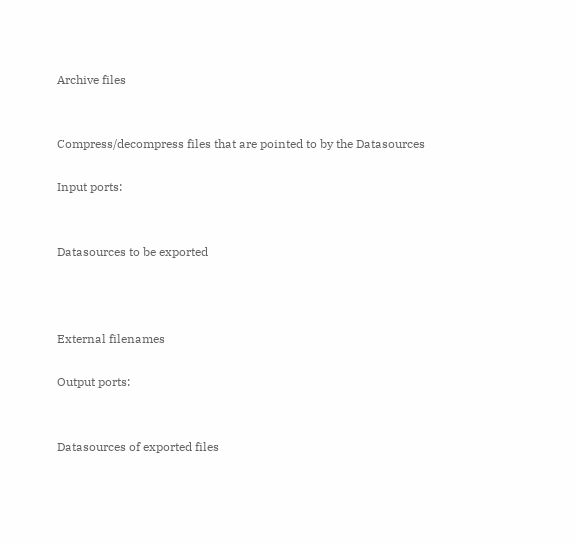Archive files


Compress/decompress files that are pointed to by the Datasources

Input ports:


Datasources to be exported



External filenames

Output ports:


Datasources of exported files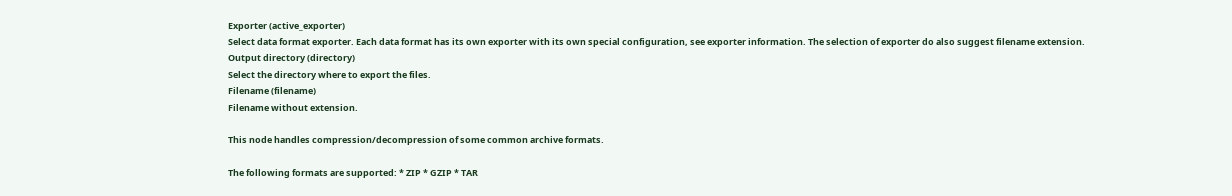Exporter (active_exporter)
Select data format exporter. Each data format has its own exporter with its own special configuration, see exporter information. The selection of exporter do also suggest filename extension.
Output directory (directory)
Select the directory where to export the files.
Filename (filename)
Filename without extension.

This node handles compression/decompression of some common archive formats.

The following formats are supported: * ZIP * GZIP * TAR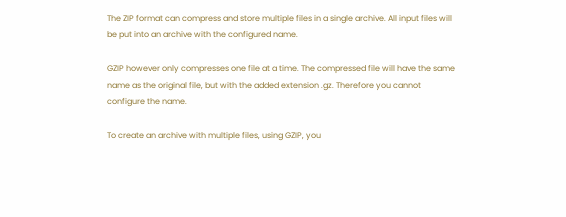The ZIP format can compress and store multiple files in a single archive. All input files will be put into an archive with the configured name.

GZIP however only compresses one file at a time. The compressed file will have the same name as the original file, but with the added extension .gz. Therefore you cannot configure the name.

To create an archive with multiple files, using GZIP, you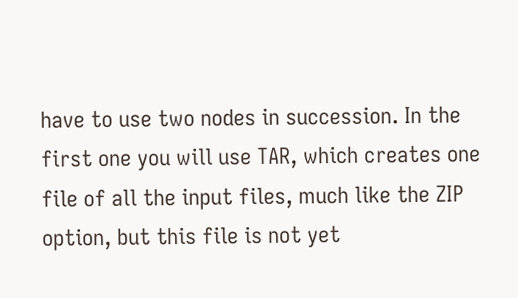have to use two nodes in succession. In the first one you will use TAR, which creates one file of all the input files, much like the ZIP option, but this file is not yet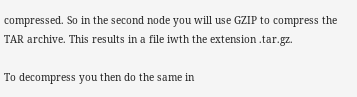compressed. So in the second node you will use GZIP to compress the TAR archive. This results in a file iwth the extension .tar.gz.

To decompress you then do the same in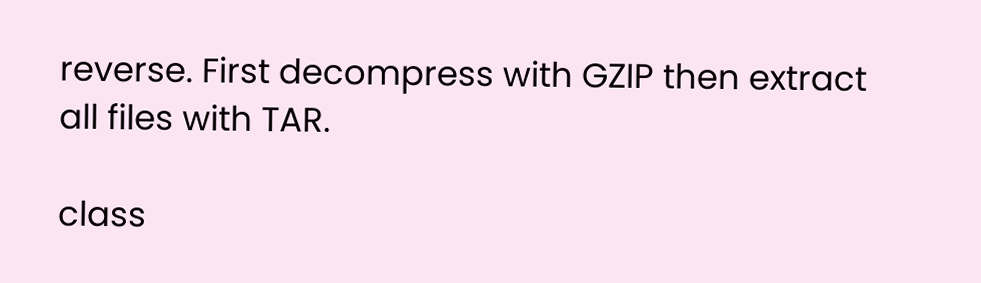reverse. First decompress with GZIP then extract all files with TAR.

class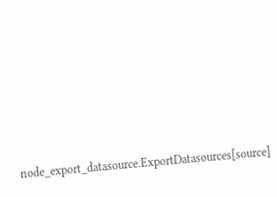node_export_datasource.ExportDatasources[source]